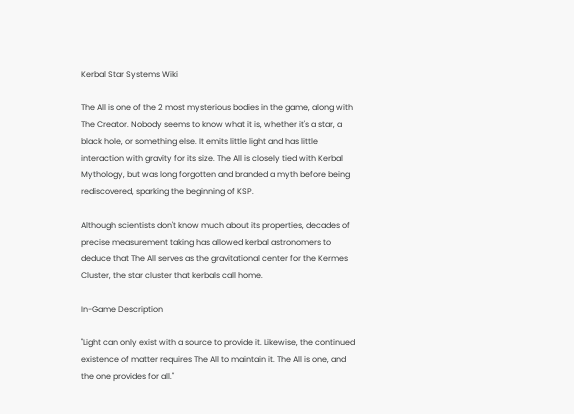Kerbal Star Systems Wiki

The All is one of the 2 most mysterious bodies in the game, along with The Creator. Nobody seems to know what it is, whether it's a star, a black hole, or something else. It emits little light and has little interaction with gravity for its size. The All is closely tied with Kerbal Mythology, but was long forgotten and branded a myth before being rediscovered, sparking the beginning of KSP.

Although scientists don't know much about its properties, decades of precise measurement taking has allowed kerbal astronomers to deduce that The All serves as the gravitational center for the Kermes Cluster, the star cluster that kerbals call home.

In-Game Description

"Light can only exist with a source to provide it. Likewise, the continued existence of matter requires The All to maintain it. The All is one, and the one provides for all."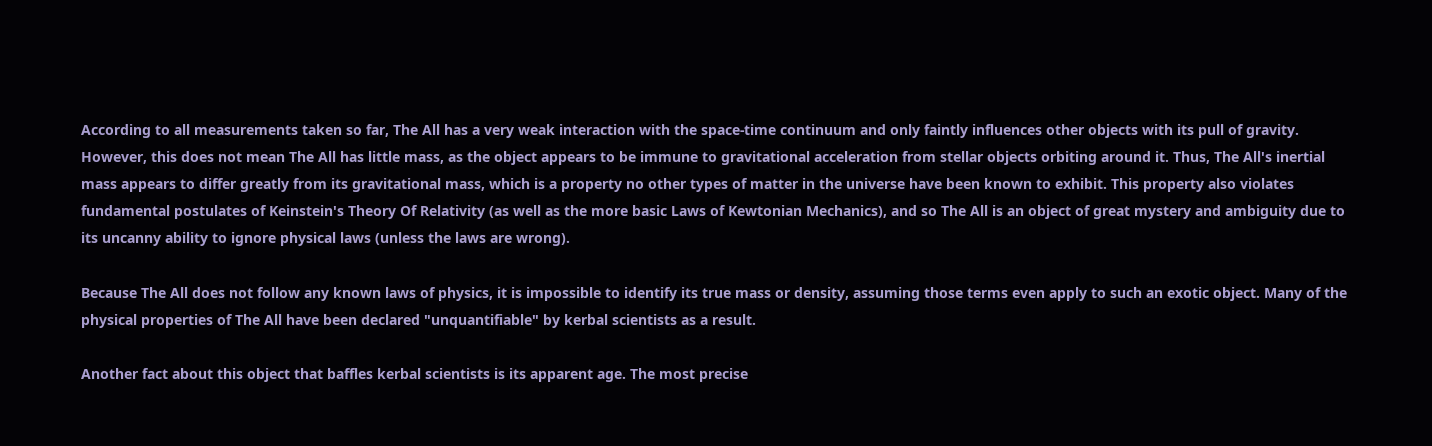According to all measurements taken so far, The All has a very weak interaction with the space-time continuum and only faintly influences other objects with its pull of gravity. However, this does not mean The All has little mass, as the object appears to be immune to gravitational acceleration from stellar objects orbiting around it. Thus, The All's inertial mass appears to differ greatly from its gravitational mass, which is a property no other types of matter in the universe have been known to exhibit. This property also violates fundamental postulates of Keinstein's Theory Of Relativity (as well as the more basic Laws of Kewtonian Mechanics), and so The All is an object of great mystery and ambiguity due to its uncanny ability to ignore physical laws (unless the laws are wrong).

Because The All does not follow any known laws of physics, it is impossible to identify its true mass or density, assuming those terms even apply to such an exotic object. Many of the physical properties of The All have been declared "unquantifiable" by kerbal scientists as a result.

Another fact about this object that baffles kerbal scientists is its apparent age. The most precise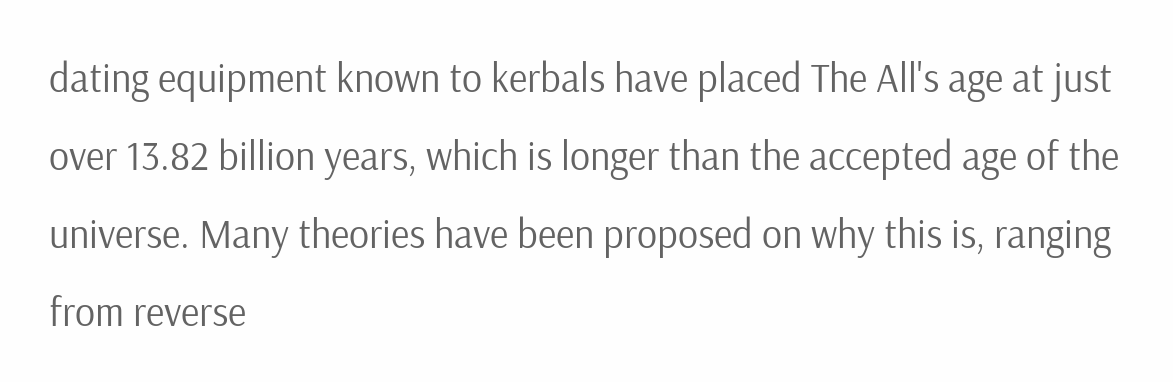dating equipment known to kerbals have placed The All's age at just over 13.82 billion years, which is longer than the accepted age of the universe. Many theories have been proposed on why this is, ranging from reverse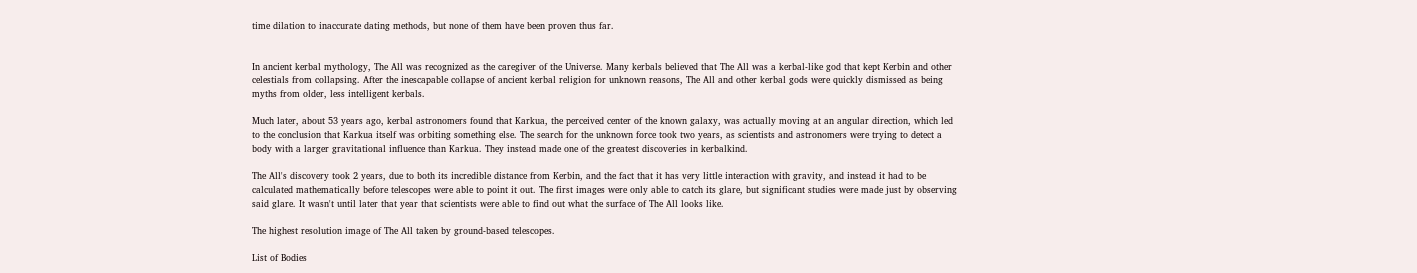time dilation to inaccurate dating methods, but none of them have been proven thus far.


In ancient kerbal mythology, The All was recognized as the caregiver of the Universe. Many kerbals believed that The All was a kerbal-like god that kept Kerbin and other celestials from collapsing. After the inescapable collapse of ancient kerbal religion for unknown reasons, The All and other kerbal gods were quickly dismissed as being myths from older, less intelligent kerbals.

Much later, about 53 years ago, kerbal astronomers found that Karkua, the perceived center of the known galaxy, was actually moving at an angular direction, which led to the conclusion that Karkua itself was orbiting something else. The search for the unknown force took two years, as scientists and astronomers were trying to detect a body with a larger gravitational influence than Karkua. They instead made one of the greatest discoveries in kerbalkind.

The All's discovery took 2 years, due to both its incredible distance from Kerbin, and the fact that it has very little interaction with gravity, and instead it had to be calculated mathematically before telescopes were able to point it out. The first images were only able to catch its glare, but significant studies were made just by observing said glare. It wasn't until later that year that scientists were able to find out what the surface of The All looks like.

The highest resolution image of The All taken by ground-based telescopes.

List of Bodies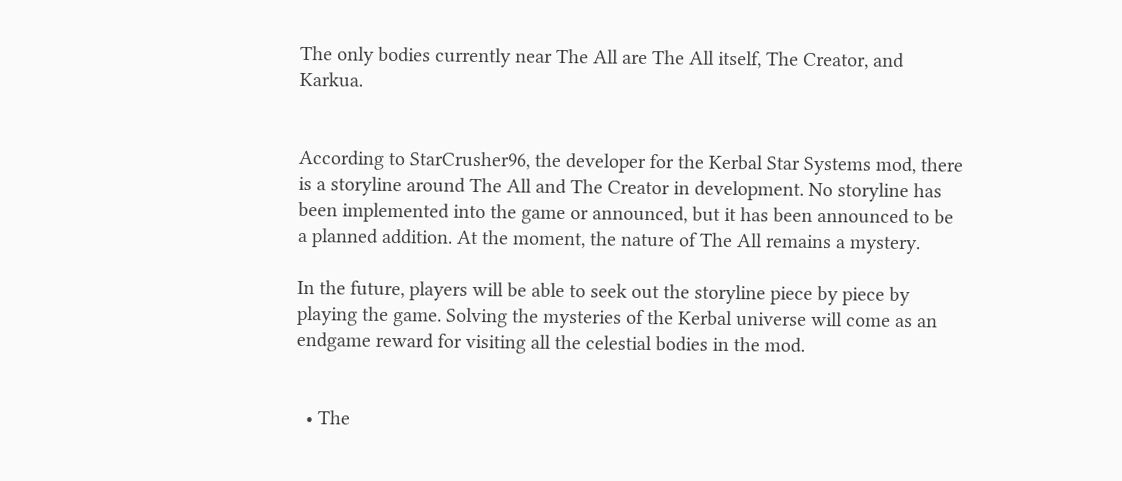The only bodies currently near The All are The All itself, The Creator, and Karkua.


According to StarCrusher96, the developer for the Kerbal Star Systems mod, there is a storyline around The All and The Creator in development. No storyline has been implemented into the game or announced, but it has been announced to be a planned addition. At the moment, the nature of The All remains a mystery.

In the future, players will be able to seek out the storyline piece by piece by playing the game. Solving the mysteries of the Kerbal universe will come as an endgame reward for visiting all the celestial bodies in the mod.


  • The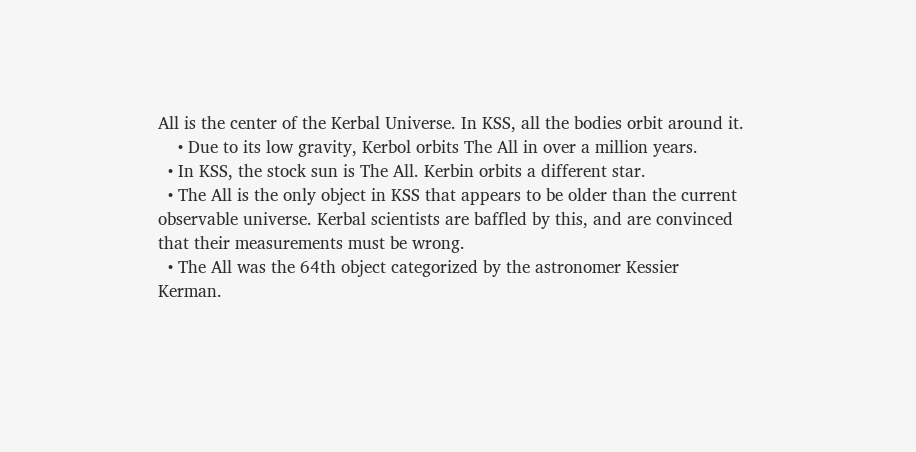All is the center of the Kerbal Universe. In KSS, all the bodies orbit around it.
    • Due to its low gravity, Kerbol orbits The All in over a million years.
  • In KSS, the stock sun is The All. Kerbin orbits a different star.
  • The All is the only object in KSS that appears to be older than the current observable universe. Kerbal scientists are baffled by this, and are convinced that their measurements must be wrong.
  • The All was the 64th object categorized by the astronomer Kessier Kerman.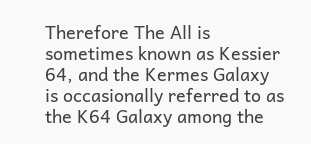Therefore The All is sometimes known as Kessier 64, and the Kermes Galaxy is occasionally referred to as the K64 Galaxy among the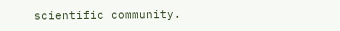scientific community.